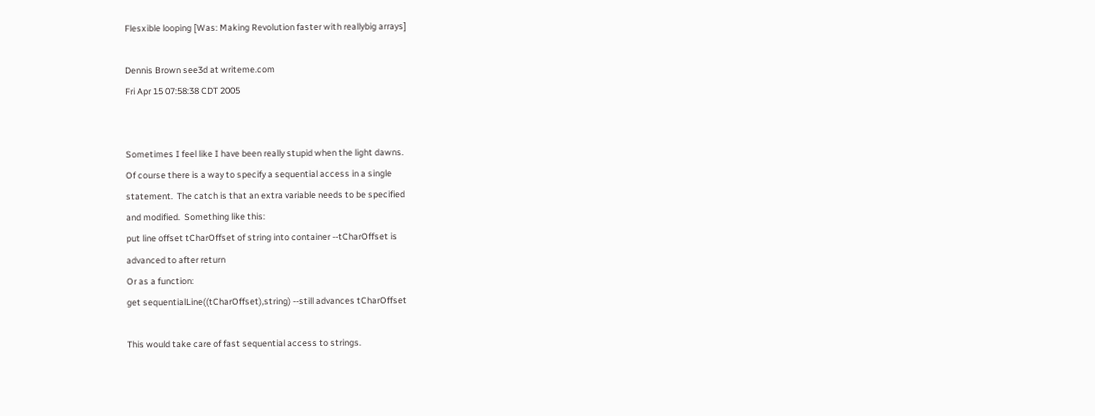Flesxible looping [Was: Making Revolution faster with reallybig arrays]

Dennis Brown see3d at writeme.com
Fri Apr 15 07:58:38 CDT 2005


Sometimes I feel like I have been really stupid when the light dawns.
Of course there is a way to specify a sequential access in a single
statement.  The catch is that an extra variable needs to be specified
and modified.  Something like this:
put line offset tCharOffset of string into container --tCharOffset is
advanced to after return
Or as a function:
get sequentialLine((tCharOffset),string) --still advances tCharOffset

This would take care of fast sequential access to strings.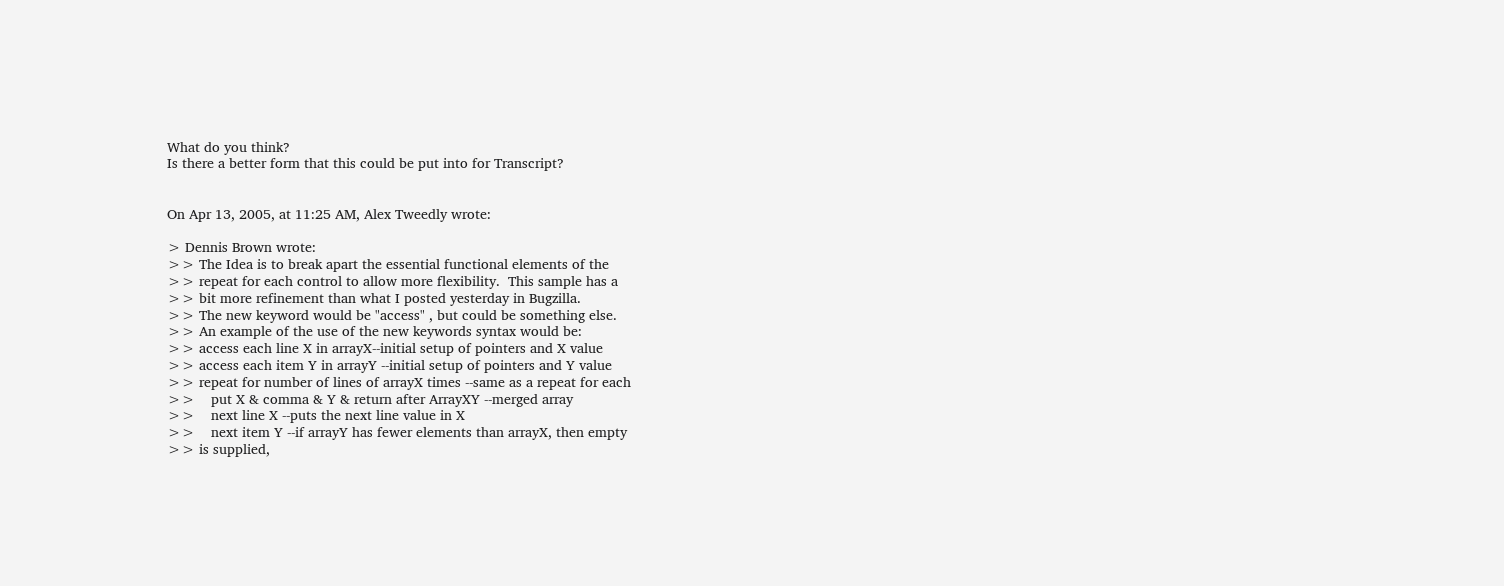What do you think?
Is there a better form that this could be put into for Transcript?


On Apr 13, 2005, at 11:25 AM, Alex Tweedly wrote:

> Dennis Brown wrote:
>> The Idea is to break apart the essential functional elements of the
>> repeat for each control to allow more flexibility.  This sample has a
>> bit more refinement than what I posted yesterday in Bugzilla.
>> The new keyword would be "access" , but could be something else.
>> An example of the use of the new keywords syntax would be:
>> access each line X in arrayX--initial setup of pointers and X value
>> access each item Y in arrayY --initial setup of pointers and Y value
>> repeat for number of lines of arrayX times --same as a repeat for each
>>    put X & comma & Y & return after ArrayXY --merged array
>>    next line X --puts the next line value in X
>>    next item Y --if arrayY has fewer elements than arrayX, then empty
>> is supplied,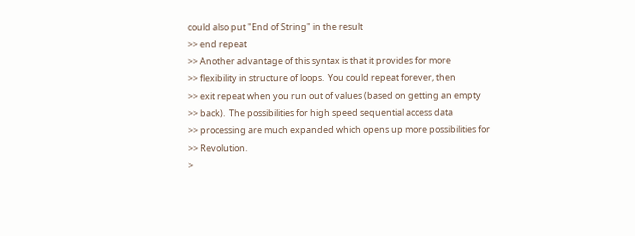could also put "End of String" in the result
>> end repeat
>> Another advantage of this syntax is that it provides for more
>> flexibility in structure of loops.  You could repeat forever, then
>> exit repeat when you run out of values (based on getting an empty
>> back).  The possibilities for high speed sequential access data
>> processing are much expanded which opens up more possibilities for
>> Revolution.
>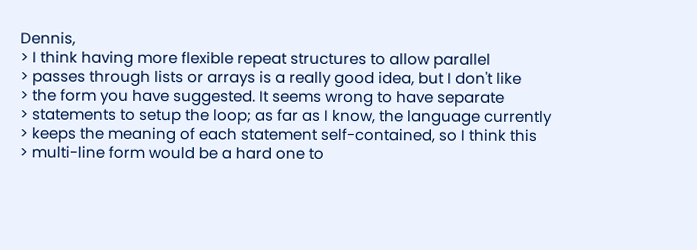Dennis,
> I think having more flexible repeat structures to allow parallel
> passes through lists or arrays is a really good idea, but I don't like
> the form you have suggested. It seems wrong to have separate
> statements to setup the loop; as far as I know, the language currently
> keeps the meaning of each statement self-contained, so I think this
> multi-line form would be a hard one to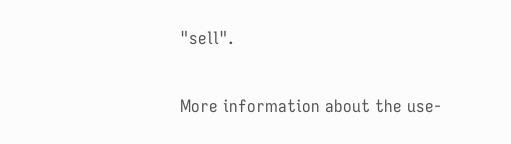"sell".

More information about the use-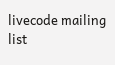livecode mailing list